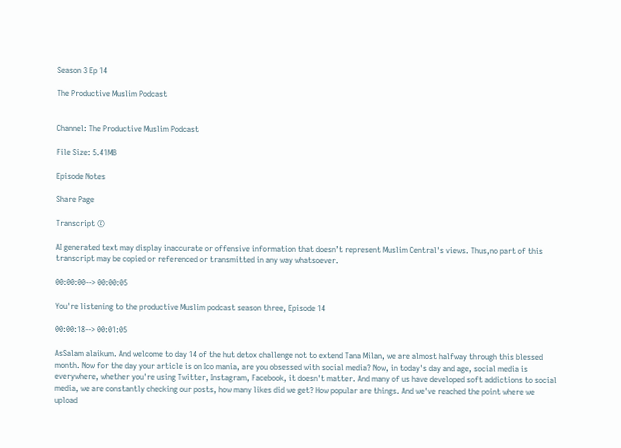Season 3 Ep 14

The Productive Muslim Podcast


Channel: The Productive Muslim Podcast

File Size: 5.41MB

Episode Notes

Share Page

Transcript ©

AI generated text may display inaccurate or offensive information that doesn’t represent Muslim Central's views. Thus,no part of this transcript may be copied or referenced or transmitted in any way whatsoever.

00:00:00--> 00:00:05

You're listening to the productive Muslim podcast season three, Episode 14

00:00:18--> 00:01:05

AsSalam alaikum. And welcome to day 14 of the hut detox challenge not to extend Tana Milan, we are almost halfway through this blessed month. Now for the day your article is on Ico mania, are you obsessed with social media? Now, in today's day and age, social media is everywhere, whether you're using Twitter, Instagram, Facebook, it doesn't matter. And many of us have developed soft addictions to social media, we are constantly checking our posts, how many likes did we get? How popular are things. And we've reached the point where we upload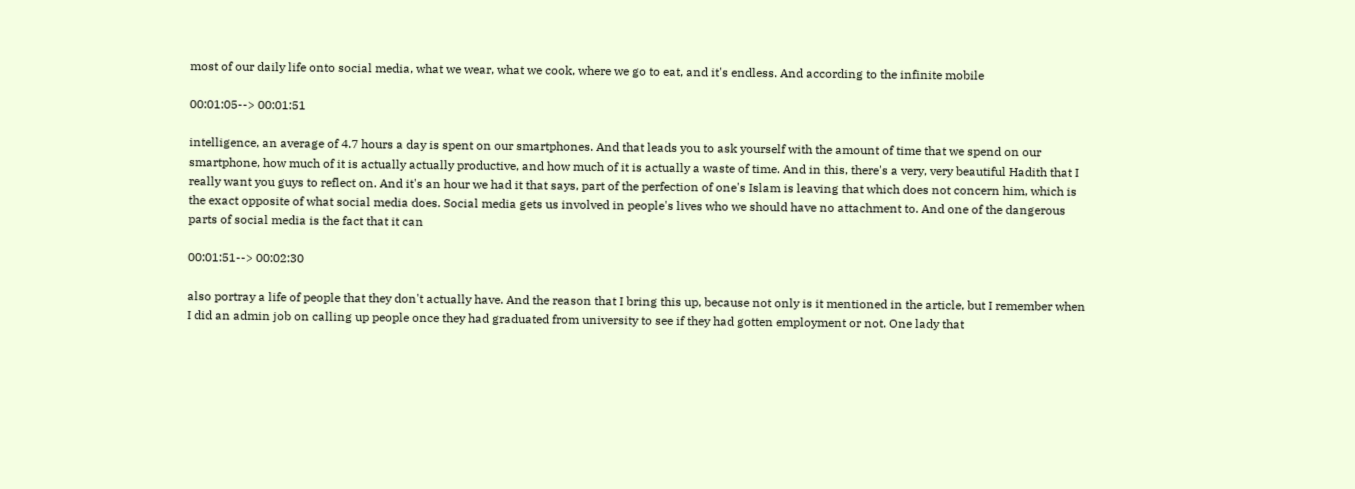most of our daily life onto social media, what we wear, what we cook, where we go to eat, and it's endless. And according to the infinite mobile

00:01:05--> 00:01:51

intelligence, an average of 4.7 hours a day is spent on our smartphones. And that leads you to ask yourself with the amount of time that we spend on our smartphone, how much of it is actually actually productive, and how much of it is actually a waste of time. And in this, there's a very, very beautiful Hadith that I really want you guys to reflect on. And it's an hour we had it that says, part of the perfection of one's Islam is leaving that which does not concern him, which is the exact opposite of what social media does. Social media gets us involved in people's lives who we should have no attachment to. And one of the dangerous parts of social media is the fact that it can

00:01:51--> 00:02:30

also portray a life of people that they don't actually have. And the reason that I bring this up, because not only is it mentioned in the article, but I remember when I did an admin job on calling up people once they had graduated from university to see if they had gotten employment or not. One lady that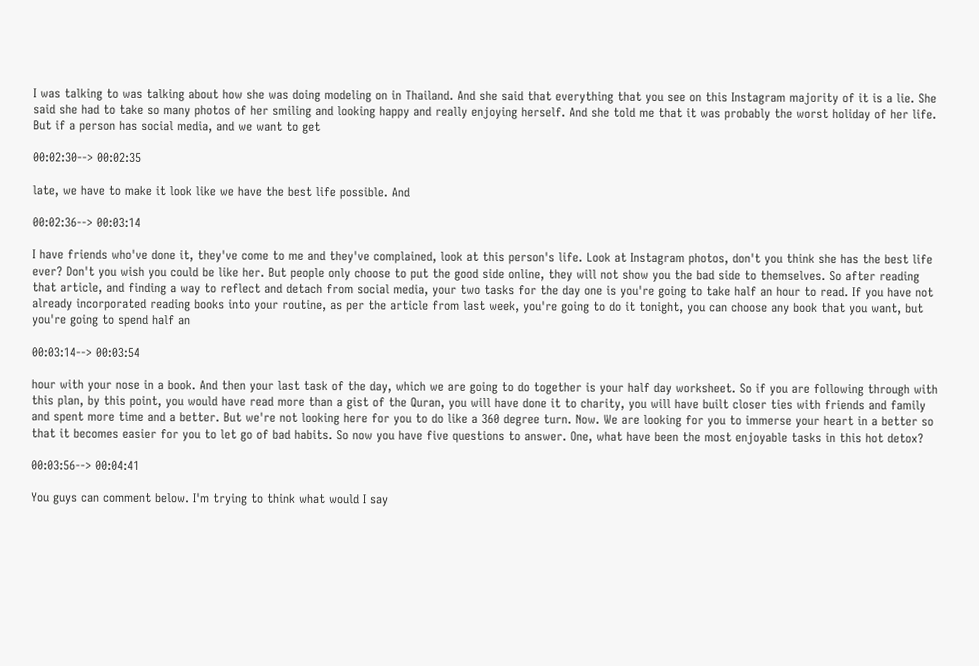I was talking to was talking about how she was doing modeling on in Thailand. And she said that everything that you see on this Instagram majority of it is a lie. She said she had to take so many photos of her smiling and looking happy and really enjoying herself. And she told me that it was probably the worst holiday of her life. But if a person has social media, and we want to get

00:02:30--> 00:02:35

late, we have to make it look like we have the best life possible. And

00:02:36--> 00:03:14

I have friends who've done it, they've come to me and they've complained, look at this person's life. Look at Instagram photos, don't you think she has the best life ever? Don't you wish you could be like her. But people only choose to put the good side online, they will not show you the bad side to themselves. So after reading that article, and finding a way to reflect and detach from social media, your two tasks for the day one is you're going to take half an hour to read. If you have not already incorporated reading books into your routine, as per the article from last week, you're going to do it tonight, you can choose any book that you want, but you're going to spend half an

00:03:14--> 00:03:54

hour with your nose in a book. And then your last task of the day, which we are going to do together is your half day worksheet. So if you are following through with this plan, by this point, you would have read more than a gist of the Quran, you will have done it to charity, you will have built closer ties with friends and family and spent more time and a better. But we're not looking here for you to do like a 360 degree turn. Now. We are looking for you to immerse your heart in a better so that it becomes easier for you to let go of bad habits. So now you have five questions to answer. One, what have been the most enjoyable tasks in this hot detox?

00:03:56--> 00:04:41

You guys can comment below. I'm trying to think what would I say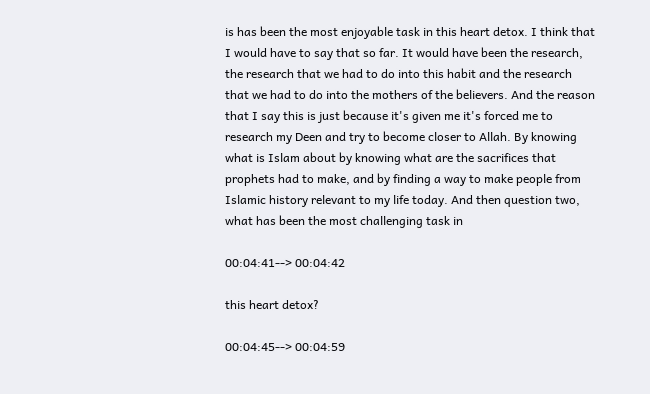is has been the most enjoyable task in this heart detox. I think that I would have to say that so far. It would have been the research, the research that we had to do into this habit and the research that we had to do into the mothers of the believers. And the reason that I say this is just because it's given me it's forced me to research my Deen and try to become closer to Allah. By knowing what is Islam about by knowing what are the sacrifices that prophets had to make, and by finding a way to make people from Islamic history relevant to my life today. And then question two, what has been the most challenging task in

00:04:41--> 00:04:42

this heart detox?

00:04:45--> 00:04:59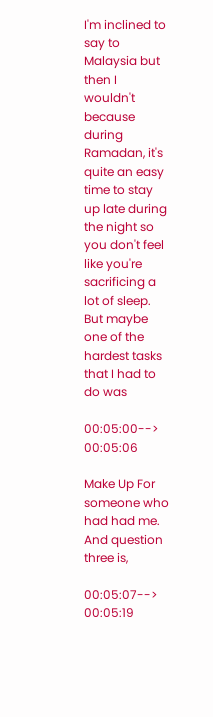I'm inclined to say to Malaysia but then I wouldn't because during Ramadan, it's quite an easy time to stay up late during the night so you don't feel like you're sacrificing a lot of sleep. But maybe one of the hardest tasks that I had to do was

00:05:00--> 00:05:06

Make Up For someone who had had me. And question three is,

00:05:07--> 00:05:19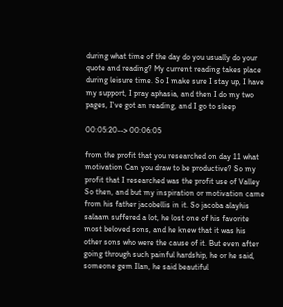during what time of the day do you usually do your quote and reading? My current reading takes place during leisure time. So I make sure I stay up, I have my support, I pray aphasia, and then I do my two pages, I've got an reading, and I go to sleep

00:05:20--> 00:06:05

from the profit that you researched on day 11 what motivation Can you draw to be productive? So my profit that I researched was the profit use of Valley So then, and but my inspiration or motivation came from his father jacobellis in it. So jacoba alayhis salaam suffered a lot, he lost one of his favorite most beloved sons, and he knew that it was his other sons who were the cause of it. But even after going through such painful hardship, he or he said, someone gem Ilan, he said beautiful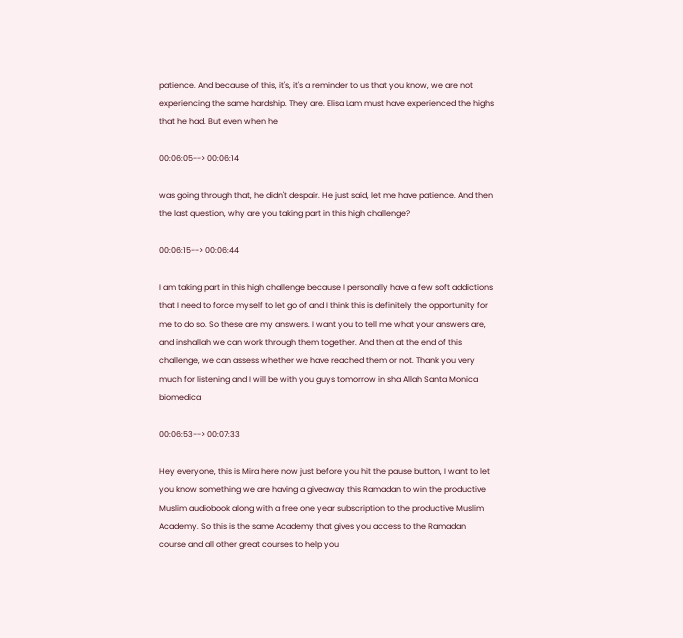patience. And because of this, it's, it's a reminder to us that you know, we are not experiencing the same hardship. They are. Elisa Lam must have experienced the highs that he had. But even when he

00:06:05--> 00:06:14

was going through that, he didn't despair. He just said, let me have patience. And then the last question, why are you taking part in this high challenge?

00:06:15--> 00:06:44

I am taking part in this high challenge because I personally have a few soft addictions that I need to force myself to let go of and I think this is definitely the opportunity for me to do so. So these are my answers. I want you to tell me what your answers are, and inshallah we can work through them together. And then at the end of this challenge, we can assess whether we have reached them or not. Thank you very much for listening and I will be with you guys tomorrow in sha Allah Santa Monica biomedica

00:06:53--> 00:07:33

Hey everyone, this is Mira here now just before you hit the pause button, I want to let you know something we are having a giveaway this Ramadan to win the productive Muslim audiobook along with a free one year subscription to the productive Muslim Academy. So this is the same Academy that gives you access to the Ramadan course and all other great courses to help you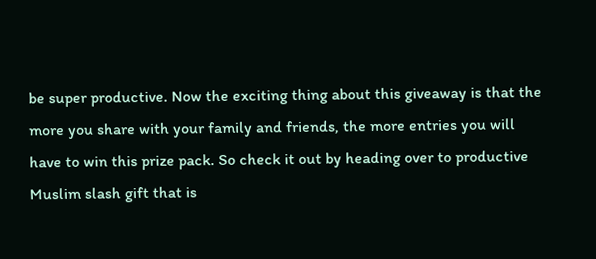be super productive. Now the exciting thing about this giveaway is that the more you share with your family and friends, the more entries you will have to win this prize pack. So check it out by heading over to productive Muslim slash gift that is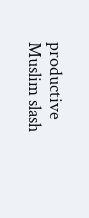productive Muslim slash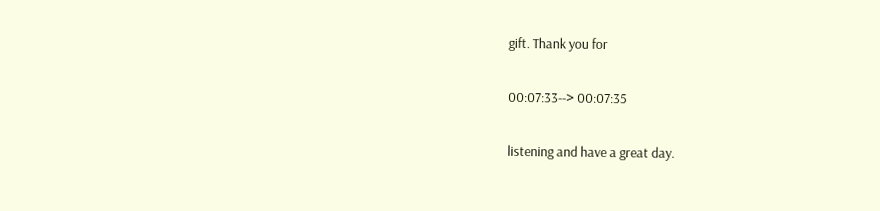gift. Thank you for

00:07:33--> 00:07:35

listening and have a great day.